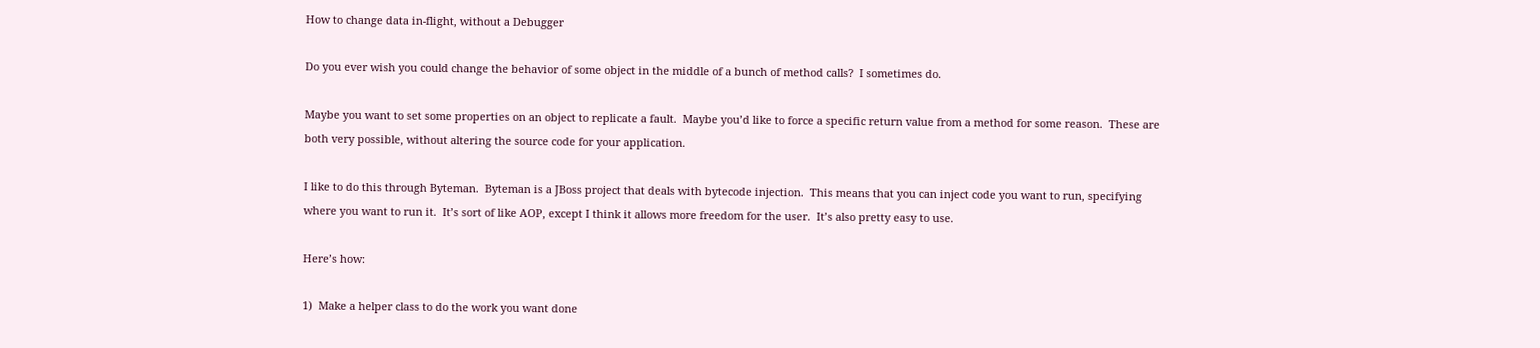How to change data in-flight, without a Debugger

Do you ever wish you could change the behavior of some object in the middle of a bunch of method calls?  I sometimes do.

Maybe you want to set some properties on an object to replicate a fault.  Maybe you’d like to force a specific return value from a method for some reason.  These are both very possible, without altering the source code for your application.

I like to do this through Byteman.  Byteman is a JBoss project that deals with bytecode injection.  This means that you can inject code you want to run, specifying where you want to run it.  It’s sort of like AOP, except I think it allows more freedom for the user.  It’s also pretty easy to use.

Here’s how:

1)  Make a helper class to do the work you want done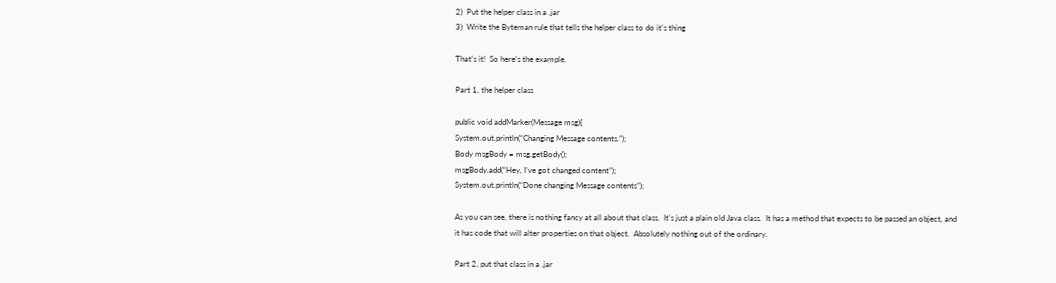2)  Put the helper class in a .jar
3)  Write the Byteman rule that tells the helper class to do it’s thing

That’s it!  So here’s the example.

Part 1, the helper class

public void addMarker(Message msg){
System.out.println(“Changing Message contents.”);
Body msgBody = msg.getBody();
msgBody.add(“Hey, I’ve got changed content”);
System.out.println(“Done changing Message contents”);

As you can see, there is nothing fancy at all about that class.  It’s just a plain old Java class.  It has a method that expects to be passed an object, and it has code that will alter properties on that object.  Absolutely nothing out of the ordinary.

Part 2, put that class in a .jar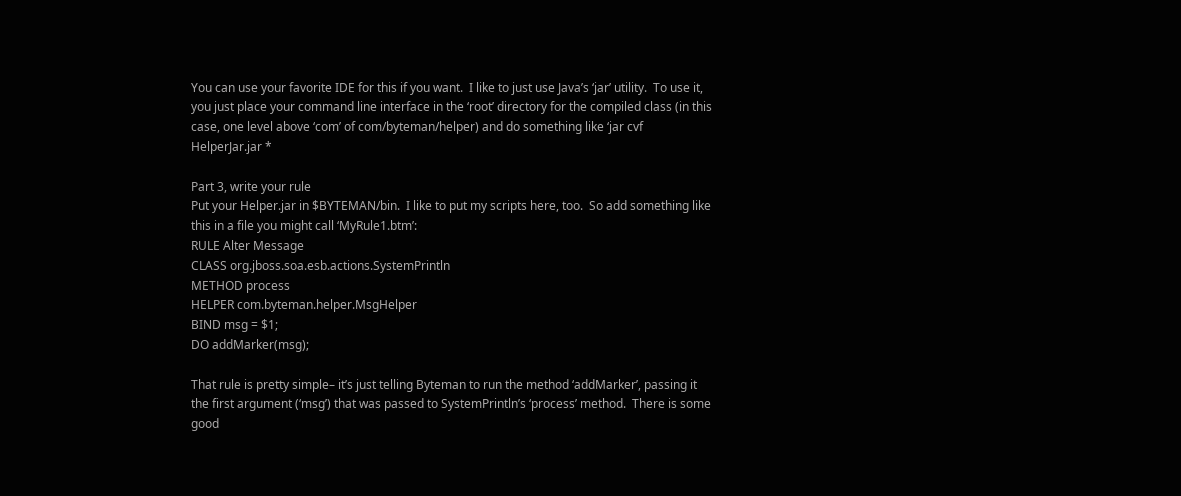You can use your favorite IDE for this if you want.  I like to just use Java’s ‘jar’ utility.  To use it, you just place your command line interface in the ‘root’ directory for the compiled class (in this case, one level above ‘com’ of com/byteman/helper) and do something like ‘jar cvf HelperJar.jar *

Part 3, write your rule
Put your Helper.jar in $BYTEMAN/bin.  I like to put my scripts here, too.  So add something like this in a file you might call ‘MyRule1.btm’:
RULE Alter Message
CLASS org.jboss.soa.esb.actions.SystemPrintln
METHOD process
HELPER com.byteman.helper.MsgHelper
BIND msg = $1;
DO addMarker(msg);

That rule is pretty simple– it’s just telling Byteman to run the method ‘addMarker’, passing it the first argument (‘msg’) that was passed to SystemPrintln’s ‘process’ method.  There is some good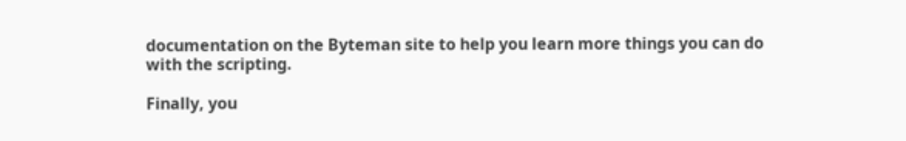documentation on the Byteman site to help you learn more things you can do with the scripting.

Finally, you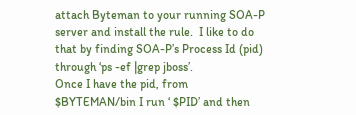attach Byteman to your running SOA-P server and install the rule.  I like to do that by finding SOA-P’s Process Id (pid) through ‘ps -ef |grep jboss’.
Once I have the pid, from $BYTEMAN/bin I run ‘ $PID’ and then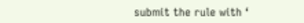submit the rule with ‘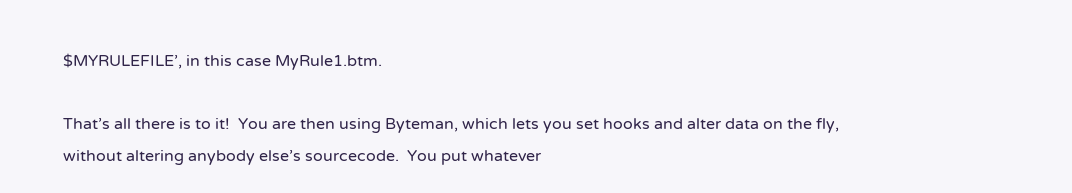$MYRULEFILE’, in this case MyRule1.btm.

That’s all there is to it!  You are then using Byteman, which lets you set hooks and alter data on the fly, without altering anybody else’s sourcecode.  You put whatever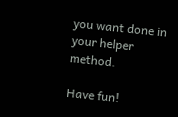you want done in your helper method.

Have fun!